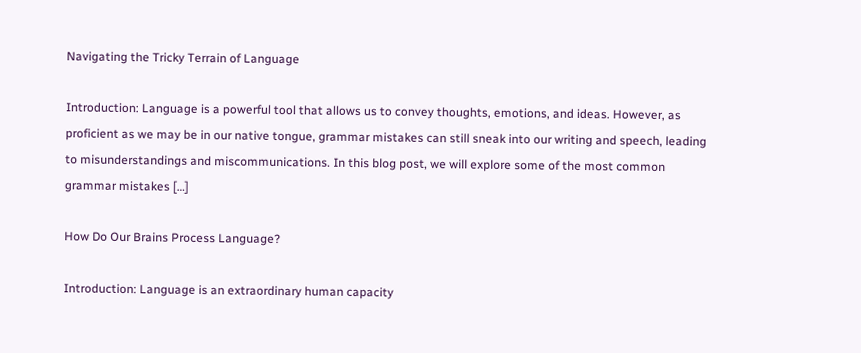Navigating the Tricky Terrain of Language

Introduction: Language is a powerful tool that allows us to convey thoughts, emotions, and ideas. However, as proficient as we may be in our native tongue, grammar mistakes can still sneak into our writing and speech, leading to misunderstandings and miscommunications. In this blog post, we will explore some of the most common grammar mistakes […]

How Do Our Brains Process Language?

Introduction: Language is an extraordinary human capacity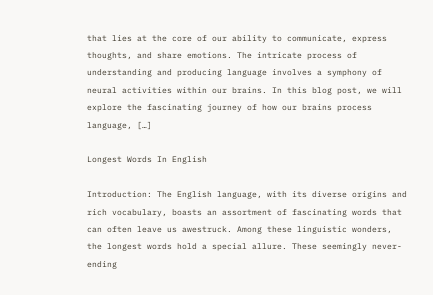that lies at the core of our ability to communicate, express thoughts, and share emotions. The intricate process of understanding and producing language involves a symphony of neural activities within our brains. In this blog post, we will explore the fascinating journey of how our brains process language, […]

Longest Words In English

Introduction: The English language, with its diverse origins and rich vocabulary, boasts an assortment of fascinating words that can often leave us awestruck. Among these linguistic wonders, the longest words hold a special allure. These seemingly never-ending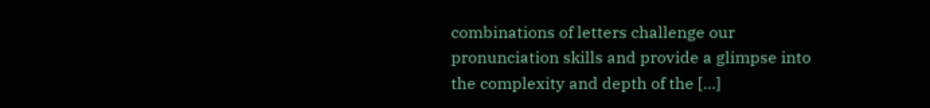combinations of letters challenge our pronunciation skills and provide a glimpse into the complexity and depth of the […]